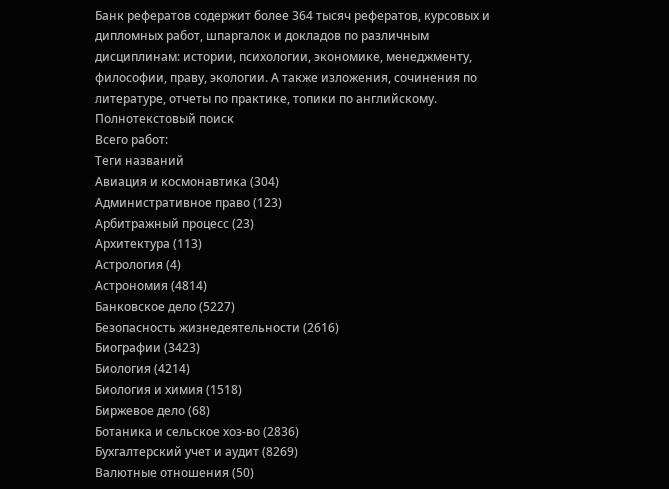Банк рефератов содержит более 364 тысяч рефератов, курсовых и дипломных работ, шпаргалок и докладов по различным дисциплинам: истории, психологии, экономике, менеджменту, философии, праву, экологии. А также изложения, сочинения по литературе, отчеты по практике, топики по английскому.
Полнотекстовый поиск
Всего работ:
Теги названий
Авиация и космонавтика (304)
Административное право (123)
Арбитражный процесс (23)
Архитектура (113)
Астрология (4)
Астрономия (4814)
Банковское дело (5227)
Безопасность жизнедеятельности (2616)
Биографии (3423)
Биология (4214)
Биология и химия (1518)
Биржевое дело (68)
Ботаника и сельское хоз-во (2836)
Бухгалтерский учет и аудит (8269)
Валютные отношения (50)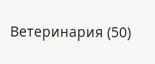Ветеринария (50)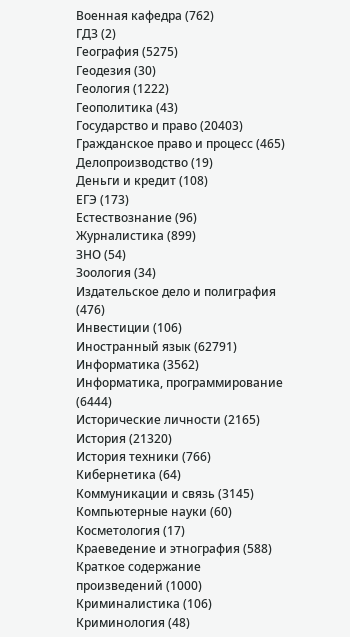Военная кафедра (762)
ГДЗ (2)
География (5275)
Геодезия (30)
Геология (1222)
Геополитика (43)
Государство и право (20403)
Гражданское право и процесс (465)
Делопроизводство (19)
Деньги и кредит (108)
ЕГЭ (173)
Естествознание (96)
Журналистика (899)
ЗНО (54)
Зоология (34)
Издательское дело и полиграфия (476)
Инвестиции (106)
Иностранный язык (62791)
Информатика (3562)
Информатика, программирование (6444)
Исторические личности (2165)
История (21320)
История техники (766)
Кибернетика (64)
Коммуникации и связь (3145)
Компьютерные науки (60)
Косметология (17)
Краеведение и этнография (588)
Краткое содержание произведений (1000)
Криминалистика (106)
Криминология (48)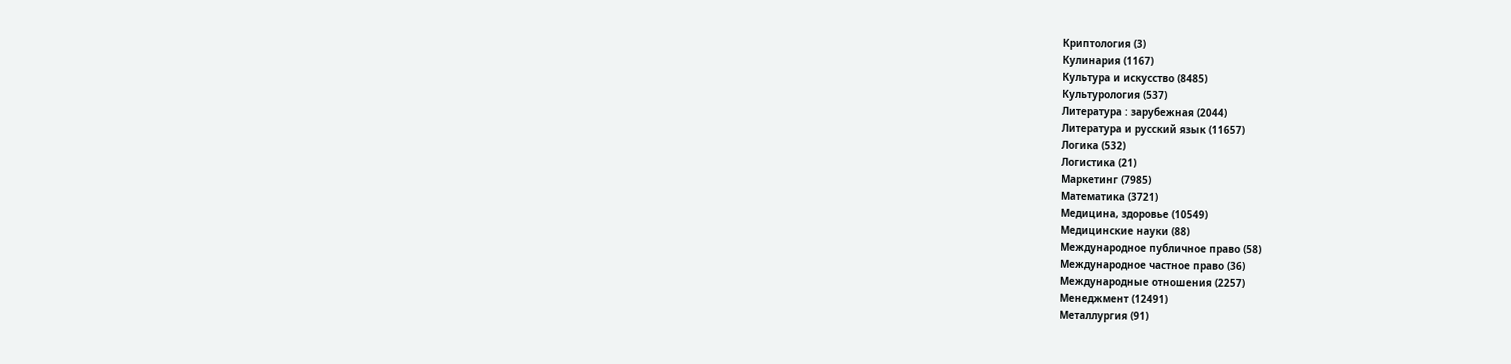Криптология (3)
Кулинария (1167)
Культура и искусство (8485)
Культурология (537)
Литература : зарубежная (2044)
Литература и русский язык (11657)
Логика (532)
Логистика (21)
Маркетинг (7985)
Математика (3721)
Медицина, здоровье (10549)
Медицинские науки (88)
Международное публичное право (58)
Международное частное право (36)
Международные отношения (2257)
Менеджмент (12491)
Металлургия (91)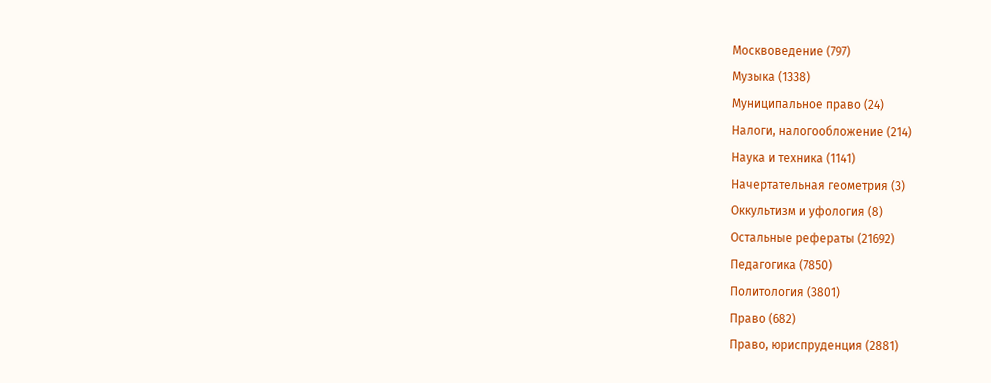Москвоведение (797)
Музыка (1338)
Муниципальное право (24)
Налоги, налогообложение (214)
Наука и техника (1141)
Начертательная геометрия (3)
Оккультизм и уфология (8)
Остальные рефераты (21692)
Педагогика (7850)
Политология (3801)
Право (682)
Право, юриспруденция (2881)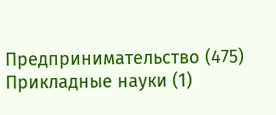Предпринимательство (475)
Прикладные науки (1)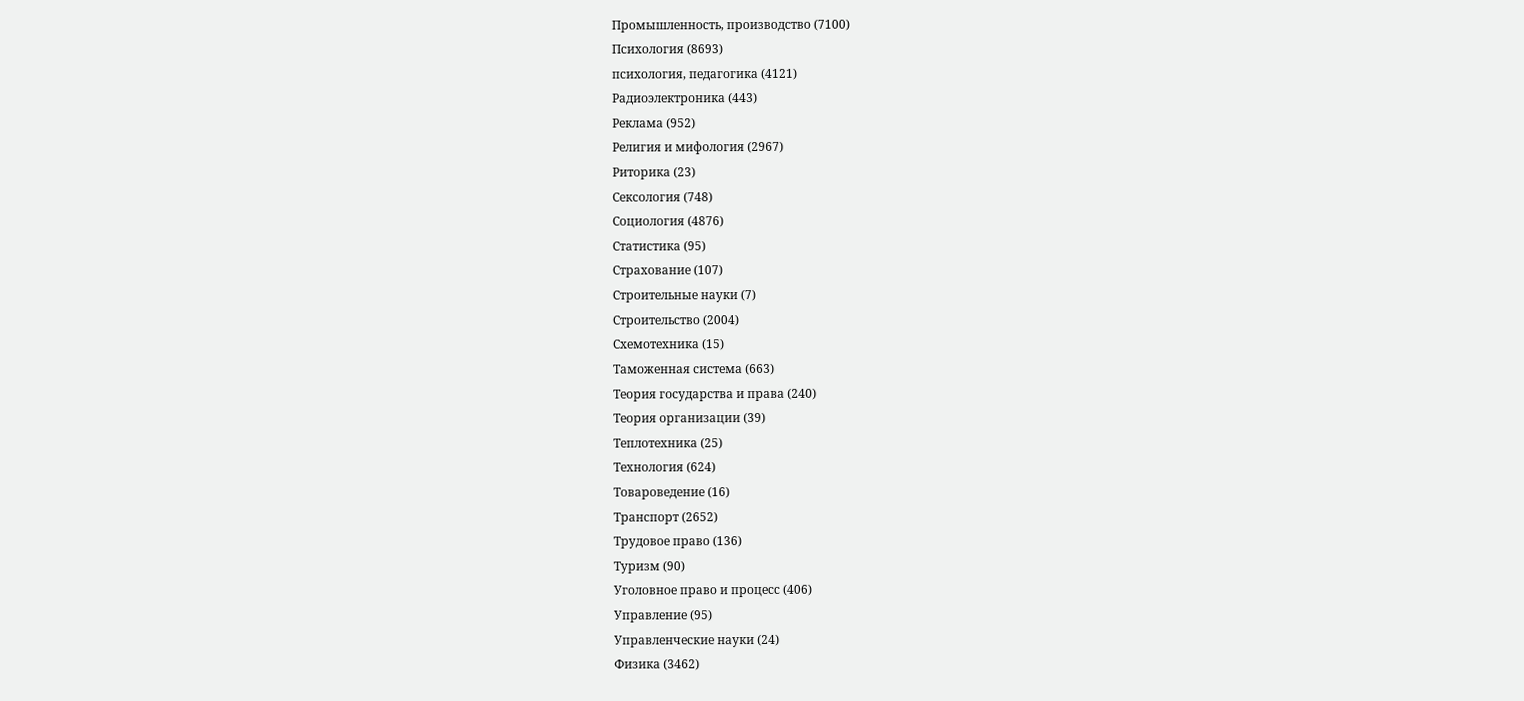Промышленность, производство (7100)
Психология (8693)
психология, педагогика (4121)
Радиоэлектроника (443)
Реклама (952)
Религия и мифология (2967)
Риторика (23)
Сексология (748)
Социология (4876)
Статистика (95)
Страхование (107)
Строительные науки (7)
Строительство (2004)
Схемотехника (15)
Таможенная система (663)
Теория государства и права (240)
Теория организации (39)
Теплотехника (25)
Технология (624)
Товароведение (16)
Транспорт (2652)
Трудовое право (136)
Туризм (90)
Уголовное право и процесс (406)
Управление (95)
Управленческие науки (24)
Физика (3462)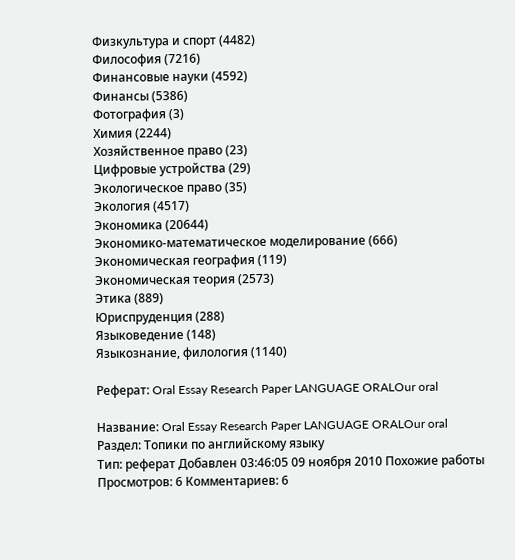Физкультура и спорт (4482)
Философия (7216)
Финансовые науки (4592)
Финансы (5386)
Фотография (3)
Химия (2244)
Хозяйственное право (23)
Цифровые устройства (29)
Экологическое право (35)
Экология (4517)
Экономика (20644)
Экономико-математическое моделирование (666)
Экономическая география (119)
Экономическая теория (2573)
Этика (889)
Юриспруденция (288)
Языковедение (148)
Языкознание, филология (1140)

Реферат: Oral Essay Research Paper LANGUAGE ORALOur oral

Название: Oral Essay Research Paper LANGUAGE ORALOur oral
Раздел: Топики по английскому языку
Тип: реферат Добавлен 03:46:05 09 ноября 2010 Похожие работы
Просмотров: 6 Комментариев: 6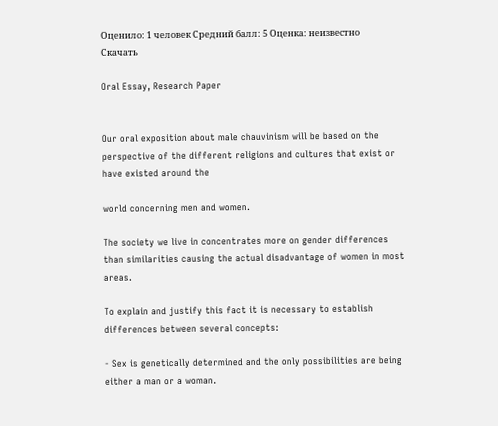Оценило: 1 человек Средний балл: 5 Оценка: неизвестно     Скачать

Oral Essay, Research Paper


Our oral exposition about male chauvinism will be based on the perspective of the different religions and cultures that exist or have existed around the

world concerning men and women.

The society we live in concentrates more on gender differences than similarities causing the actual disadvantage of women in most areas.

To explain and justify this fact it is necessary to establish differences between several concepts:

- Sex is genetically determined and the only possibilities are being either a man or a woman.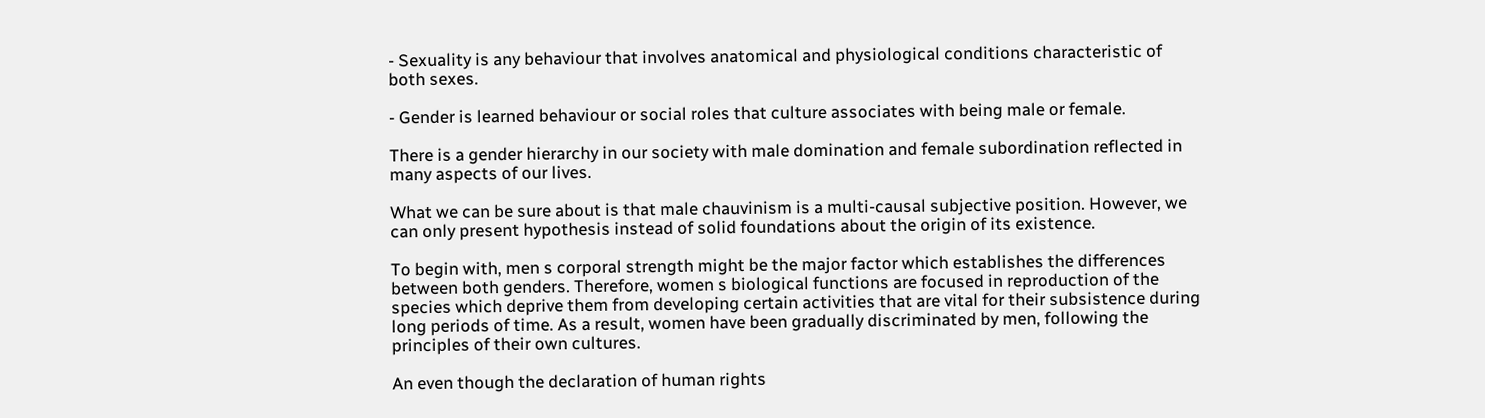- Sexuality is any behaviour that involves anatomical and physiological conditions characteristic of both sexes.

- Gender is learned behaviour or social roles that culture associates with being male or female.

There is a gender hierarchy in our society with male domination and female subordination reflected in many aspects of our lives.

What we can be sure about is that male chauvinism is a multi-causal subjective position. However, we can only present hypothesis instead of solid foundations about the origin of its existence.

To begin with, men s corporal strength might be the major factor which establishes the differences between both genders. Therefore, women s biological functions are focused in reproduction of the species which deprive them from developing certain activities that are vital for their subsistence during long periods of time. As a result, women have been gradually discriminated by men, following the principles of their own cultures.

An even though the declaration of human rights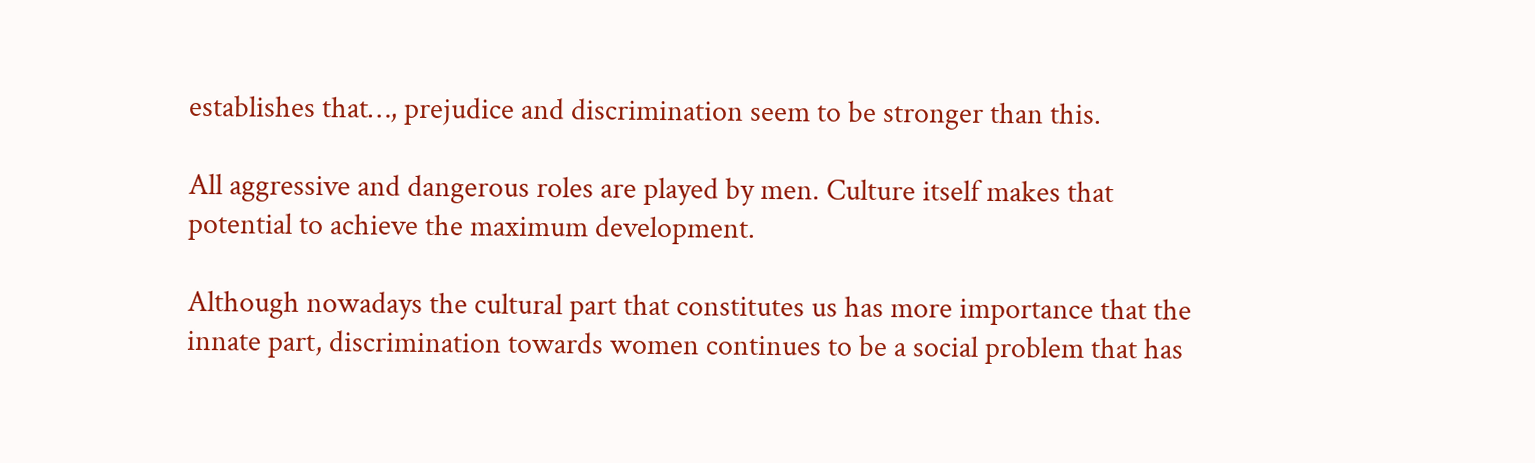establishes that…, prejudice and discrimination seem to be stronger than this.

All aggressive and dangerous roles are played by men. Culture itself makes that potential to achieve the maximum development.

Although nowadays the cultural part that constitutes us has more importance that the innate part, discrimination towards women continues to be a social problem that has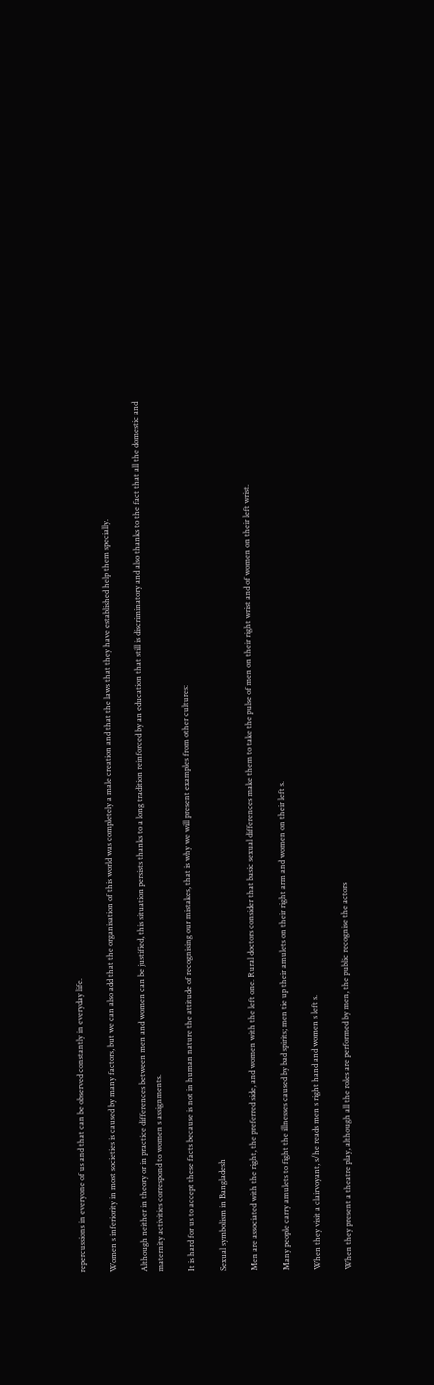repercussions in everyone of us and that can be observed constantly in everyday life.

Women s inferiority in most societies is caused by many factors, but we can also add that the organisation of this world was completely a male creation and that the laws that they have established help them specially.

Although neither in theory or in practice differences between men and women can be justified, this situation persists thanks to a long tradition reinforced by an education that still is discriminatory and also thanks to the fact that all the domestic and maternity activities correspond to women s assignments.

It is hard for us to accept these facts because is not in human nature the attitude of recognising our mistakes, that is why we will present examples from other cultures:

Sexual symbolism in Bangladesh

Men are associated with the right, the preferred side, and women with the left one. Rural doctors consider that basic sexual differences make them to take the pulse of men on their right wrist and of women on their left wrist.

Many people carry amulets to fight the illnesses caused by bad spirits; men tie up their amulets on their right arm and women on their left s.

When they visit a clairvoyant, s/he reads men s right hand and women s left s.

When they present a theatre play, although all the roles are performed by men, the public recognise the actors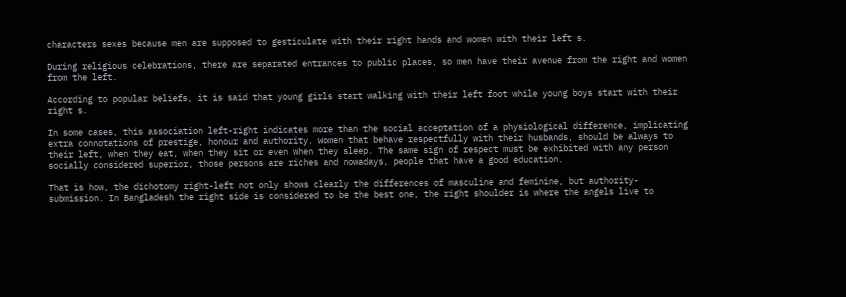characters sexes because men are supposed to gesticulate with their right hands and women with their left s.

During religious celebrations, there are separated entrances to public places, so men have their avenue from the right and women from the left.

According to popular beliefs, it is said that young girls start walking with their left foot while young boys start with their right s.

In some cases, this association left-right indicates more than the social acceptation of a physiological difference, implicating extra connotations of prestige, honour and authority. Women that behave respectfully with their husbands, should be always to their left, when they eat, when they sit or even when they sleep. The same sign of respect must be exhibited with any person socially considered superior, those persons are riches and nowadays, people that have a good education.

That is how, the dichotomy right-left not only shows clearly the differences of masculine and feminine, but authority-submission. In Bangladesh the right side is considered to be the best one, the right shoulder is where the angels live to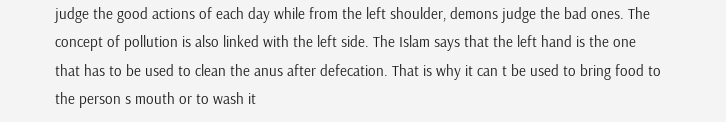judge the good actions of each day while from the left shoulder, demons judge the bad ones. The concept of pollution is also linked with the left side. The Islam says that the left hand is the one that has to be used to clean the anus after defecation. That is why it can t be used to bring food to the person s mouth or to wash it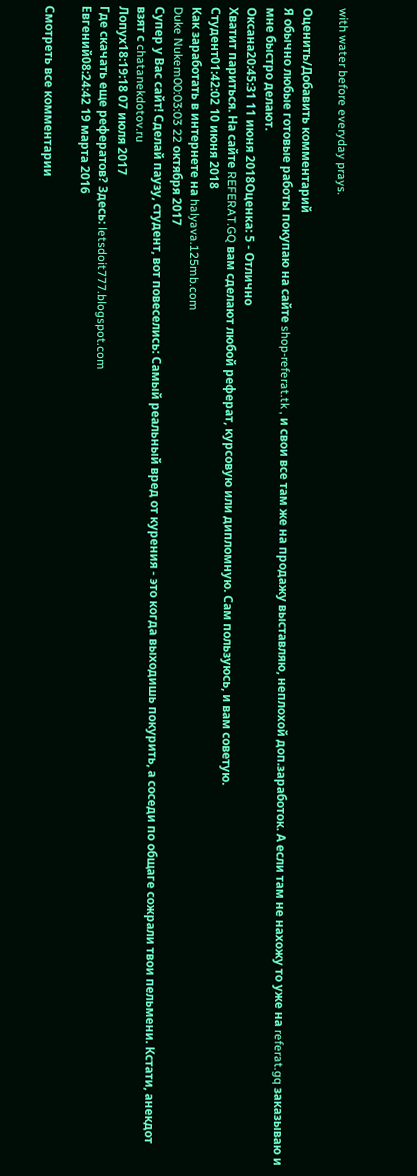with water before everyday prays.

Оценить/Добавить комментарий
Я обычно любые готовые работы покупаю на сайте shop-referat.tk , и свои все там же на продажу выставляю, неплохой доп.заработок. А если там не нахожу то уже на referat.gq заказываю и мне быстро делают.
Оксана20:45:31 11 июня 2018Оценка: 5 - Отлично
Хватит париться. На сайте REFERAT.GQ вам сделают любой реферат, курсовую или дипломную. Сам пользуюсь, и вам советую.
Студент01:42:02 10 июня 2018
Как заработать в интернете на halyava.125mb.com
Duke Nukem00:03:03 22 октября 2017
Супер у Вас сайт! Сделай паузу, студент, вот повеселись: Самый реальный вред от курения - это когда выходишь покурить, а соседи по общаге сожрали твои пельмени. Кстати, анекдот взят с chatanekdotov.ru
Лопух18:19:18 07 июля 2017
Где скачать еще рефератов? Здесь: letsdoit777.blogspot.com
Евгений08:24:42 19 марта 2016

Смотреть все комментарии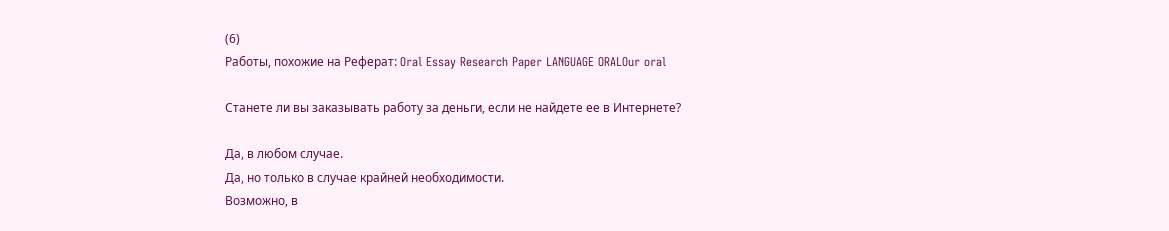(6)
Работы, похожие на Реферат: Oral Essay Research Paper LANGUAGE ORALOur oral

Станете ли вы заказывать работу за деньги, если не найдете ее в Интернете?

Да, в любом случае.
Да, но только в случае крайней необходимости.
Возможно, в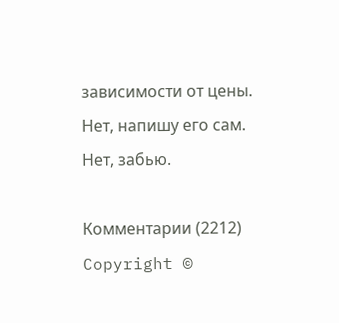зависимости от цены.
Нет, напишу его сам.
Нет, забью.

Комментарии (2212)
Copyright ©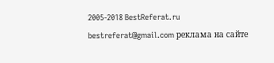2005-2018 BestReferat.ru bestreferat@gmail.com реклама на сайте